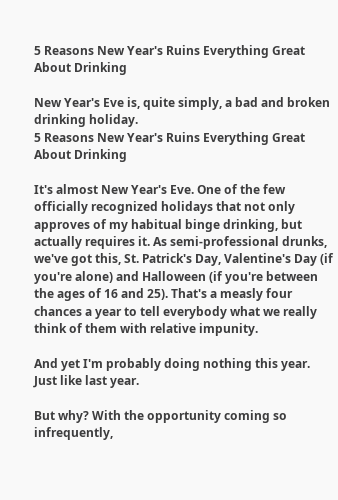5 Reasons New Year's Ruins Everything Great About Drinking

New Year's Eve is, quite simply, a bad and broken drinking holiday.
5 Reasons New Year's Ruins Everything Great About Drinking

It's almost New Year's Eve. One of the few officially recognized holidays that not only approves of my habitual binge drinking, but actually requires it. As semi-professional drunks, we've got this, St. Patrick's Day, Valentine's Day (if you're alone) and Halloween (if you're between the ages of 16 and 25). That's a measly four chances a year to tell everybody what we really think of them with relative impunity.

And yet I'm probably doing nothing this year. Just like last year.

But why? With the opportunity coming so infrequently,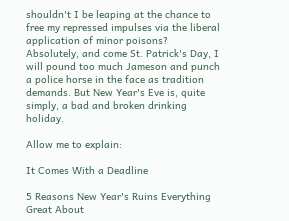shouldn't I be leaping at the chance to free my repressed impulses via the liberal application of minor poisons? Absolutely, and come St. Patrick's Day, I will pound too much Jameson and punch a police horse in the face as tradition demands. But New Year's Eve is, quite simply, a bad and broken drinking holiday.

Allow me to explain:

It Comes With a Deadline

5 Reasons New Year's Ruins Everything Great About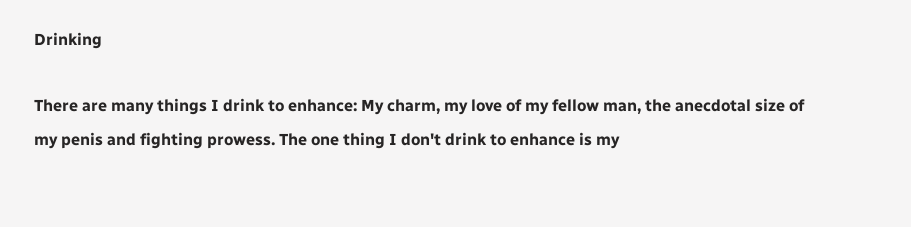Drinking

There are many things I drink to enhance: My charm, my love of my fellow man, the anecdotal size of my penis and fighting prowess. The one thing I don't drink to enhance is my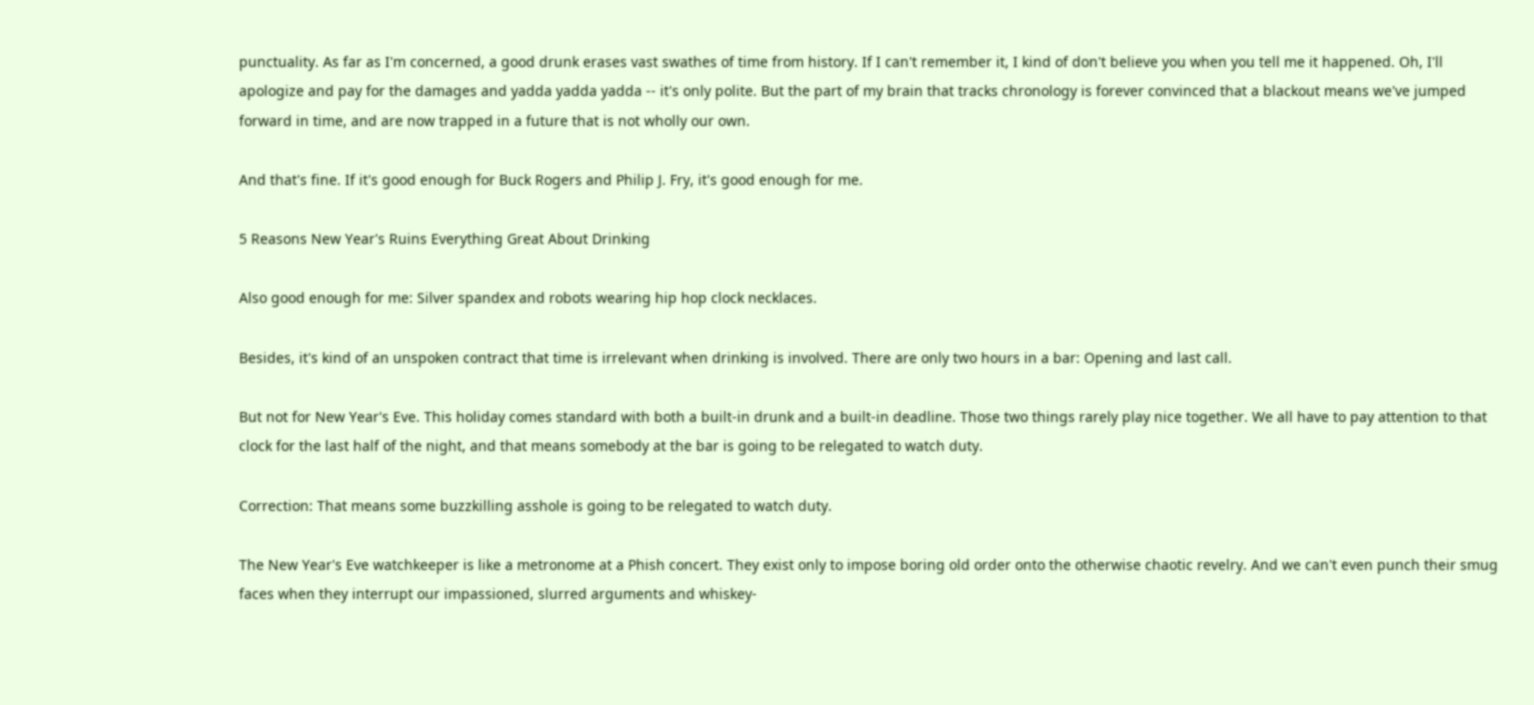punctuality. As far as I'm concerned, a good drunk erases vast swathes of time from history. If I can't remember it, I kind of don't believe you when you tell me it happened. Oh, I'll apologize and pay for the damages and yadda yadda yadda -- it's only polite. But the part of my brain that tracks chronology is forever convinced that a blackout means we've jumped forward in time, and are now trapped in a future that is not wholly our own.

And that's fine. If it's good enough for Buck Rogers and Philip J. Fry, it's good enough for me.

5 Reasons New Year's Ruins Everything Great About Drinking

Also good enough for me: Silver spandex and robots wearing hip hop clock necklaces.

Besides, it's kind of an unspoken contract that time is irrelevant when drinking is involved. There are only two hours in a bar: Opening and last call.

But not for New Year's Eve. This holiday comes standard with both a built-in drunk and a built-in deadline. Those two things rarely play nice together. We all have to pay attention to that clock for the last half of the night, and that means somebody at the bar is going to be relegated to watch duty.

Correction: That means some buzzkilling asshole is going to be relegated to watch duty.

The New Year's Eve watchkeeper is like a metronome at a Phish concert. They exist only to impose boring old order onto the otherwise chaotic revelry. And we can't even punch their smug faces when they interrupt our impassioned, slurred arguments and whiskey-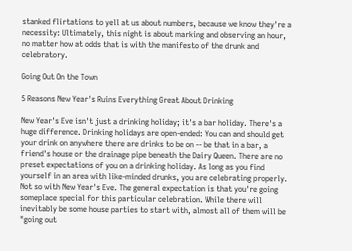stanked flirtations to yell at us about numbers, because we know they're a necessity: Ultimately, this night is about marking and observing an hour, no matter how at odds that is with the manifesto of the drunk and celebratory.

Going Out On the Town

5 Reasons New Year's Ruins Everything Great About Drinking

New Year's Eve isn't just a drinking holiday; it's a bar holiday. There's a huge difference. Drinking holidays are open-ended: You can and should get your drink on anywhere there are drinks to be on -- be that in a bar, a friend's house or the drainage pipe beneath the Dairy Queen. There are no preset expectations of you on a drinking holiday. As long as you find yourself in an area with like-minded drunks, you are celebrating properly. Not so with New Year's Eve. The general expectation is that you're going someplace special for this particular celebration. While there will inevitably be some house parties to start with, almost all of them will be "going out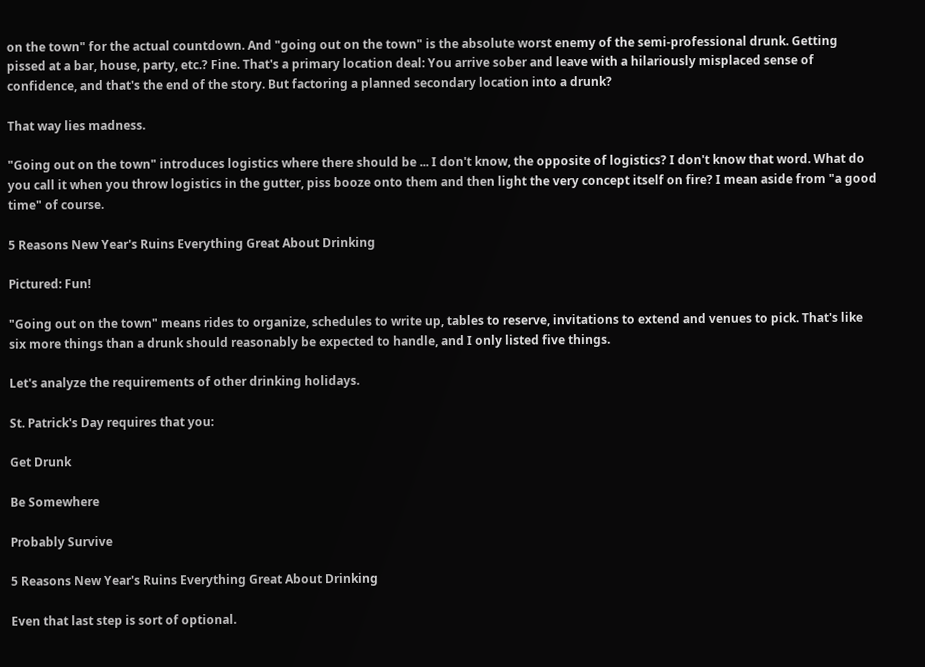on the town" for the actual countdown. And "going out on the town" is the absolute worst enemy of the semi-professional drunk. Getting pissed at a bar, house, party, etc.? Fine. That's a primary location deal: You arrive sober and leave with a hilariously misplaced sense of confidence, and that's the end of the story. But factoring a planned secondary location into a drunk?

That way lies madness.

"Going out on the town" introduces logistics where there should be ... I don't know, the opposite of logistics? I don't know that word. What do you call it when you throw logistics in the gutter, piss booze onto them and then light the very concept itself on fire? I mean aside from "a good time" of course.

5 Reasons New Year's Ruins Everything Great About Drinking

Pictured: Fun!

"Going out on the town" means rides to organize, schedules to write up, tables to reserve, invitations to extend and venues to pick. That's like six more things than a drunk should reasonably be expected to handle, and I only listed five things.

Let's analyze the requirements of other drinking holidays.

St. Patrick's Day requires that you:

Get Drunk

Be Somewhere

Probably Survive

5 Reasons New Year's Ruins Everything Great About Drinking

Even that last step is sort of optional.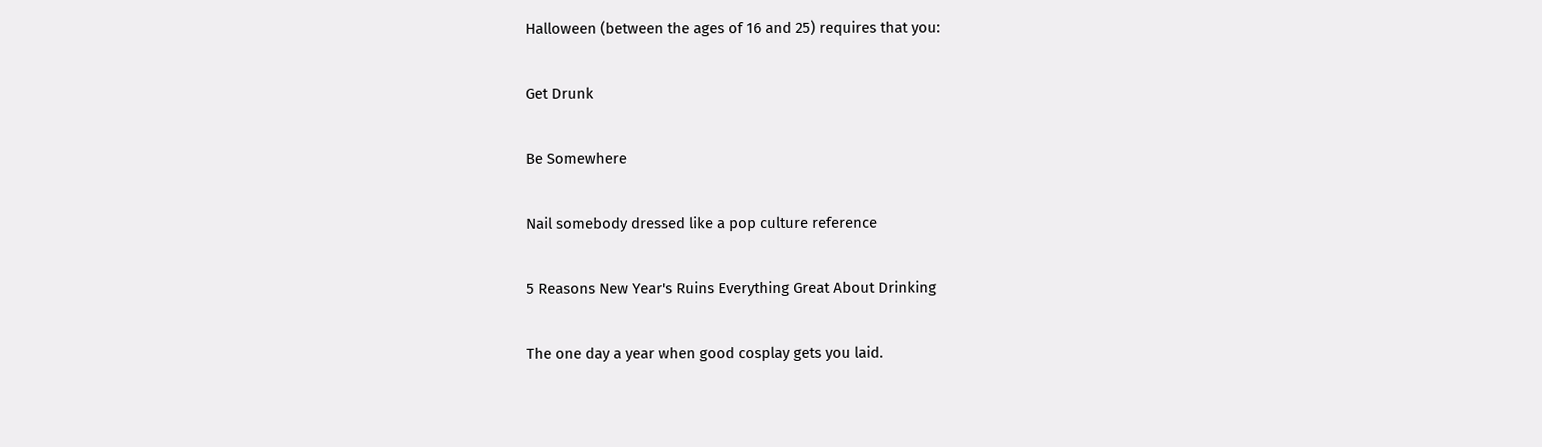Halloween (between the ages of 16 and 25) requires that you:

Get Drunk

Be Somewhere

Nail somebody dressed like a pop culture reference

5 Reasons New Year's Ruins Everything Great About Drinking

The one day a year when good cosplay gets you laid.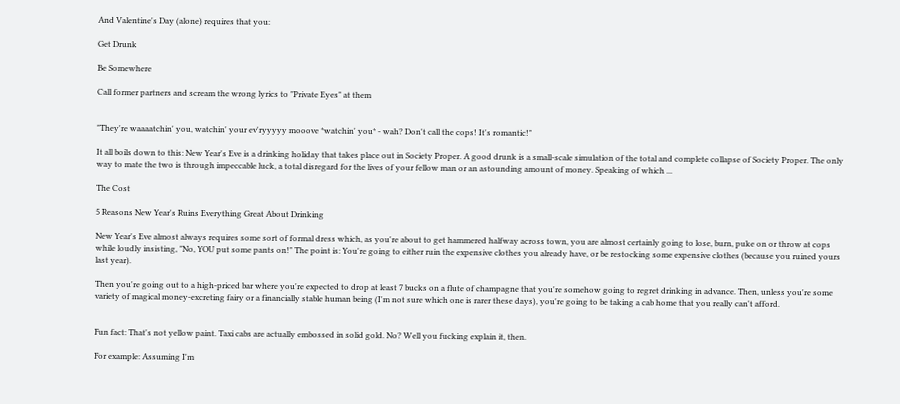And Valentine's Day (alone) requires that you:

Get Drunk

Be Somewhere

Call former partners and scream the wrong lyrics to "Private Eyes" at them


"They're waaaatchin' you, watchin' your ev'ryyyyy mooove *watchin' you* - wah? Don't call the cops! It's romantic!"

It all boils down to this: New Year's Eve is a drinking holiday that takes place out in Society Proper. A good drunk is a small-scale simulation of the total and complete collapse of Society Proper. The only way to mate the two is through impeccable luck, a total disregard for the lives of your fellow man or an astounding amount of money. Speaking of which ...

The Cost

5 Reasons New Year's Ruins Everything Great About Drinking

New Year's Eve almost always requires some sort of formal dress which, as you're about to get hammered halfway across town, you are almost certainly going to lose, burn, puke on or throw at cops while loudly insisting, "No, YOU put some pants on!" The point is: You're going to either ruin the expensive clothes you already have, or be restocking some expensive clothes (because you ruined yours last year).

Then you're going out to a high-priced bar where you're expected to drop at least 7 bucks on a flute of champagne that you're somehow going to regret drinking in advance. Then, unless you're some variety of magical money-excreting fairy or a financially stable human being (I'm not sure which one is rarer these days), you're going to be taking a cab home that you really can't afford.


Fun fact: That's not yellow paint. Taxi cabs are actually embossed in solid gold. No? Well you fucking explain it, then.

For example: Assuming I'm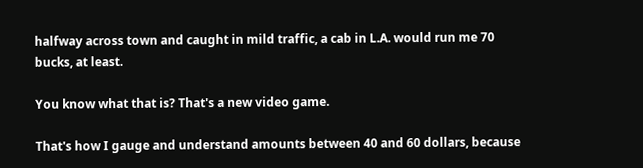halfway across town and caught in mild traffic, a cab in L.A. would run me 70 bucks, at least.

You know what that is? That's a new video game.

That's how I gauge and understand amounts between 40 and 60 dollars, because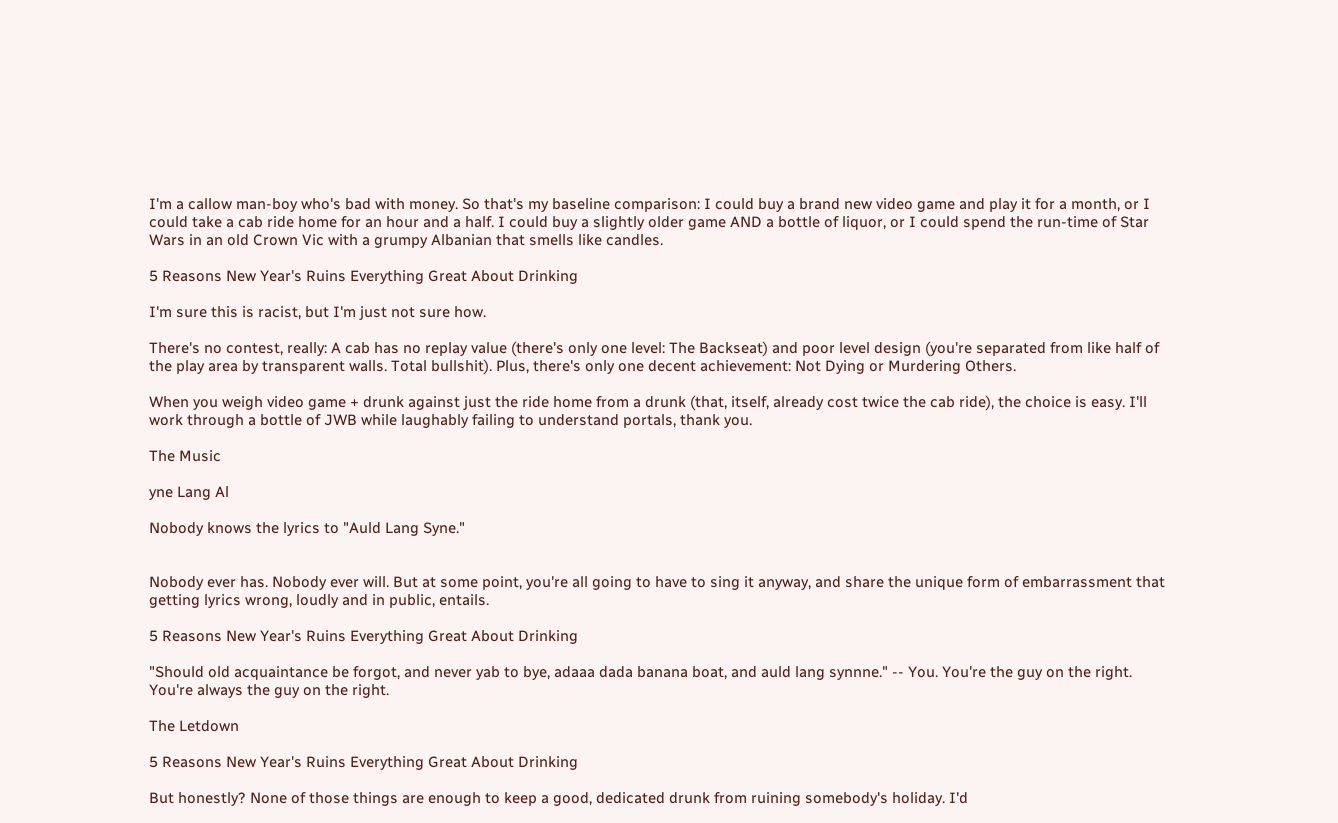I'm a callow man-boy who's bad with money. So that's my baseline comparison: I could buy a brand new video game and play it for a month, or I could take a cab ride home for an hour and a half. I could buy a slightly older game AND a bottle of liquor, or I could spend the run-time of Star Wars in an old Crown Vic with a grumpy Albanian that smells like candles.

5 Reasons New Year's Ruins Everything Great About Drinking

I'm sure this is racist, but I'm just not sure how.

There's no contest, really: A cab has no replay value (there's only one level: The Backseat) and poor level design (you're separated from like half of the play area by transparent walls. Total bullshit). Plus, there's only one decent achievement: Not Dying or Murdering Others.

When you weigh video game + drunk against just the ride home from a drunk (that, itself, already cost twice the cab ride), the choice is easy. I'll work through a bottle of JWB while laughably failing to understand portals, thank you.

The Music

yne Lang Al

Nobody knows the lyrics to "Auld Lang Syne."


Nobody ever has. Nobody ever will. But at some point, you're all going to have to sing it anyway, and share the unique form of embarrassment that getting lyrics wrong, loudly and in public, entails.

5 Reasons New Year's Ruins Everything Great About Drinking

"Should old acquaintance be forgot, and never yab to bye, adaaa dada banana boat, and auld lang synnne." -- You. You're the guy on the right. You're always the guy on the right.

The Letdown

5 Reasons New Year's Ruins Everything Great About Drinking

But honestly? None of those things are enough to keep a good, dedicated drunk from ruining somebody's holiday. I'd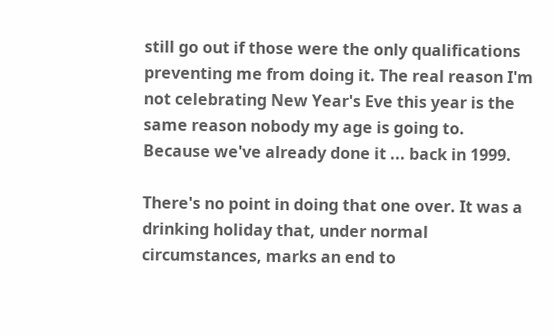still go out if those were the only qualifications preventing me from doing it. The real reason I'm not celebrating New Year's Eve this year is the same reason nobody my age is going to. Because we've already done it ... back in 1999.

There's no point in doing that one over. It was a drinking holiday that, under normal circumstances, marks an end to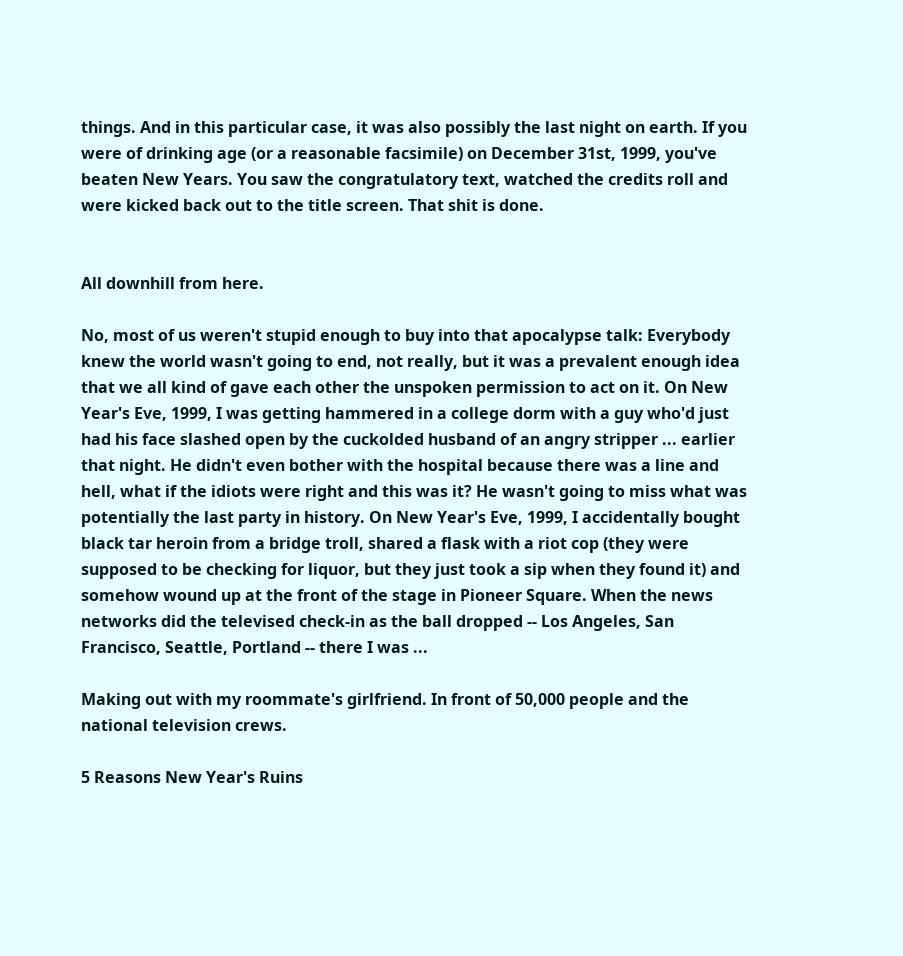things. And in this particular case, it was also possibly the last night on earth. If you were of drinking age (or a reasonable facsimile) on December 31st, 1999, you've beaten New Years. You saw the congratulatory text, watched the credits roll and were kicked back out to the title screen. That shit is done.


All downhill from here.

No, most of us weren't stupid enough to buy into that apocalypse talk: Everybody knew the world wasn't going to end, not really, but it was a prevalent enough idea that we all kind of gave each other the unspoken permission to act on it. On New Year's Eve, 1999, I was getting hammered in a college dorm with a guy who'd just had his face slashed open by the cuckolded husband of an angry stripper ... earlier that night. He didn't even bother with the hospital because there was a line and hell, what if the idiots were right and this was it? He wasn't going to miss what was potentially the last party in history. On New Year's Eve, 1999, I accidentally bought black tar heroin from a bridge troll, shared a flask with a riot cop (they were supposed to be checking for liquor, but they just took a sip when they found it) and somehow wound up at the front of the stage in Pioneer Square. When the news networks did the televised check-in as the ball dropped -- Los Angeles, San Francisco, Seattle, Portland -- there I was ...

Making out with my roommate's girlfriend. In front of 50,000 people and the national television crews.

5 Reasons New Year's Ruins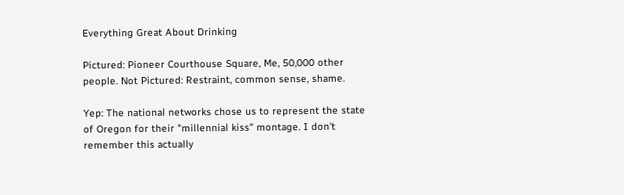Everything Great About Drinking

Pictured: Pioneer Courthouse Square, Me, 50,000 other people. Not Pictured: Restraint, common sense, shame.

Yep: The national networks chose us to represent the state of Oregon for their "millennial kiss" montage. I don't remember this actually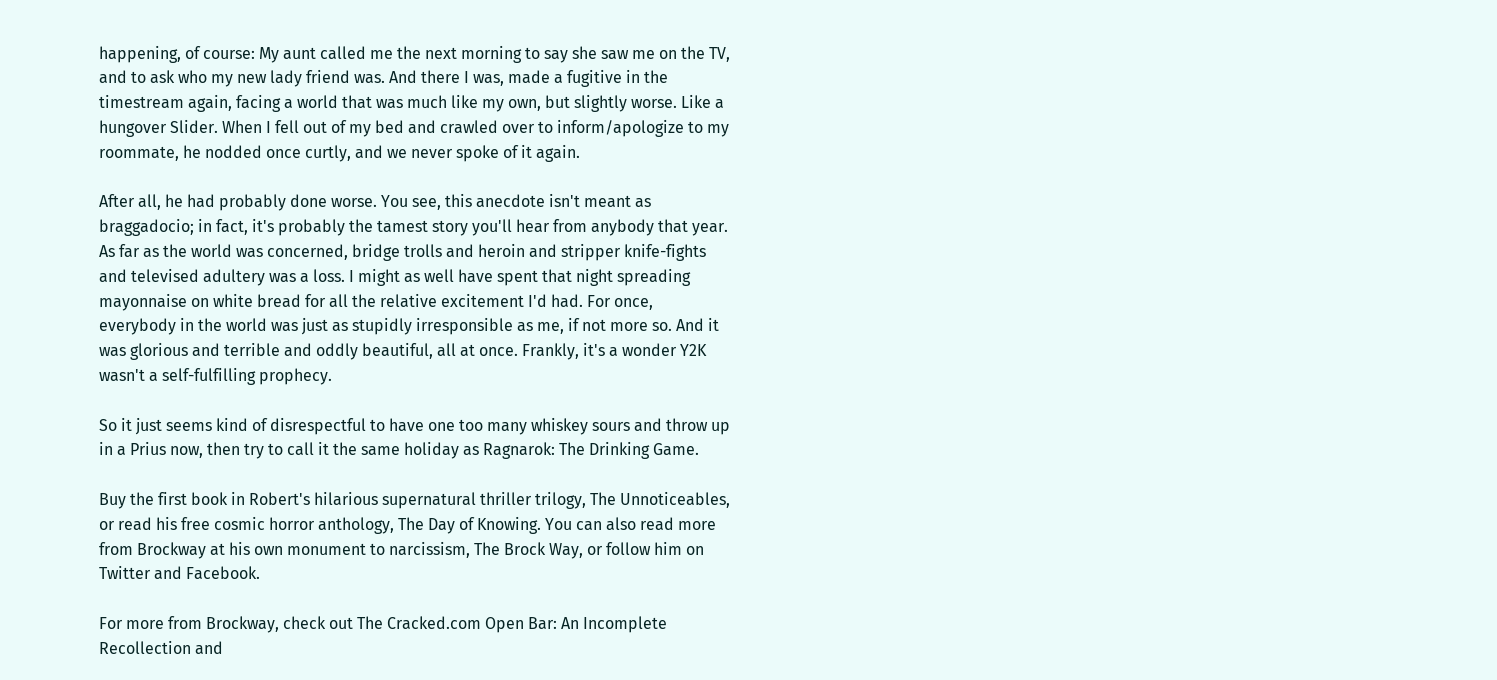happening, of course: My aunt called me the next morning to say she saw me on the TV, and to ask who my new lady friend was. And there I was, made a fugitive in the timestream again, facing a world that was much like my own, but slightly worse. Like a hungover Slider. When I fell out of my bed and crawled over to inform/apologize to my roommate, he nodded once curtly, and we never spoke of it again.

After all, he had probably done worse. You see, this anecdote isn't meant as braggadocio; in fact, it's probably the tamest story you'll hear from anybody that year. As far as the world was concerned, bridge trolls and heroin and stripper knife-fights and televised adultery was a loss. I might as well have spent that night spreading mayonnaise on white bread for all the relative excitement I'd had. For once, everybody in the world was just as stupidly irresponsible as me, if not more so. And it was glorious and terrible and oddly beautiful, all at once. Frankly, it's a wonder Y2K wasn't a self-fulfilling prophecy.

So it just seems kind of disrespectful to have one too many whiskey sours and throw up in a Prius now, then try to call it the same holiday as Ragnarok: The Drinking Game.

Buy the first book in Robert's hilarious supernatural thriller trilogy, The Unnoticeables, or read his free cosmic horror anthology, The Day of Knowing. You can also read more from Brockway at his own monument to narcissism, The Brock Way, or follow him on Twitter and Facebook.

For more from Brockway, check out The Cracked.com Open Bar: An Incomplete Recollection and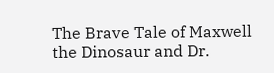The Brave Tale of Maxwell the Dinosaur and Dr.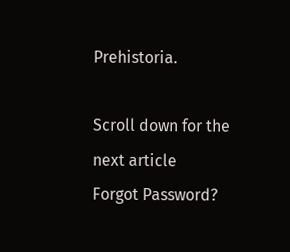Prehistoria.

Scroll down for the next article
Forgot Password?